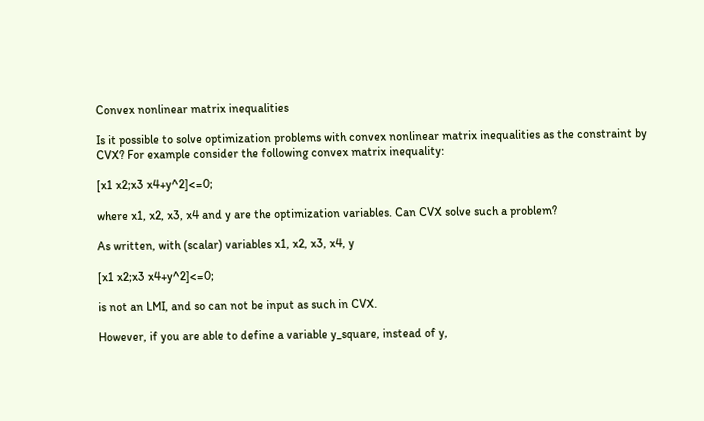Convex nonlinear matrix inequalities

Is it possible to solve optimization problems with convex nonlinear matrix inequalities as the constraint by
CVX? For example consider the following convex matrix inequality:

[x1 x2;x3 x4+y^2]<=0;

where x1, x2, x3, x4 and y are the optimization variables. Can CVX solve such a problem?

As written, with (scalar) variables x1, x2, x3, x4, y

[x1 x2;x3 x4+y^2]<=0;

is not an LMI, and so can not be input as such in CVX.

However, if you are able to define a variable y_square, instead of y,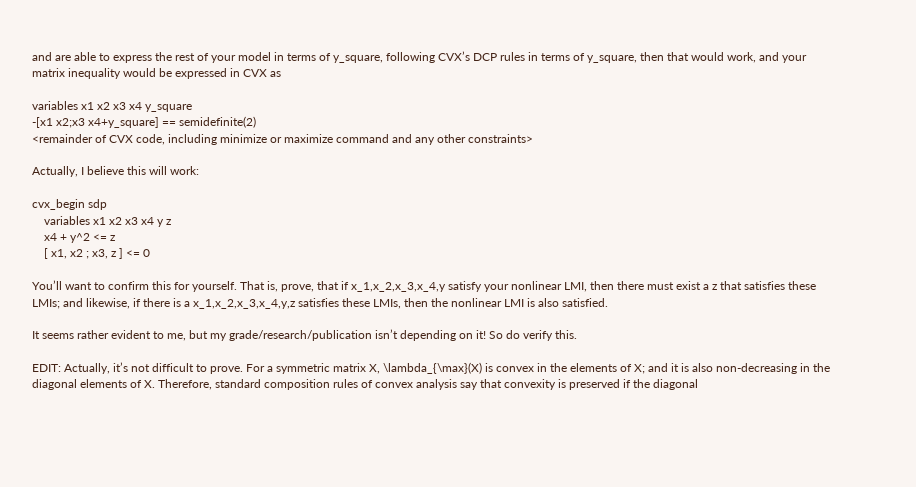and are able to express the rest of your model in terms of y_square, following CVX’s DCP rules in terms of y_square, then that would work, and your matrix inequality would be expressed in CVX as

variables x1 x2 x3 x4 y_square
-[x1 x2;x3 x4+y_square] == semidefinite(2)
<remainder of CVX code, including minimize or maximize command and any other constraints>

Actually, I believe this will work:

cvx_begin sdp
    variables x1 x2 x3 x4 y z
    x4 + y^2 <= z
    [ x1, x2 ; x3, z ] <= 0

You’ll want to confirm this for yourself. That is, prove, that if x_1,x_2,x_3,x_4,y satisfy your nonlinear LMI, then there must exist a z that satisfies these LMIs; and likewise, if there is a x_1,x_2,x_3,x_4,y,z satisfies these LMIs, then the nonlinear LMI is also satisfied.

It seems rather evident to me, but my grade/research/publication isn’t depending on it! So do verify this.

EDIT: Actually, it’s not difficult to prove. For a symmetric matrix X, \lambda_{\max}(X) is convex in the elements of X; and it is also non-decreasing in the diagonal elements of X. Therefore, standard composition rules of convex analysis say that convexity is preserved if the diagonal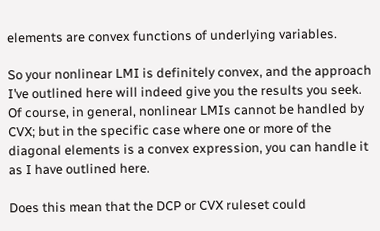elements are convex functions of underlying variables.

So your nonlinear LMI is definitely convex, and the approach I’ve outlined here will indeed give you the results you seek. Of course, in general, nonlinear LMIs cannot be handled by CVX; but in the specific case where one or more of the diagonal elements is a convex expression, you can handle it as I have outlined here.

Does this mean that the DCP or CVX ruleset could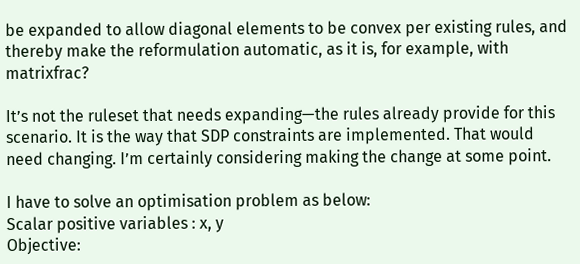be expanded to allow diagonal elements to be convex per existing rules, and thereby make the reformulation automatic, as it is, for example, with matrixfrac?

It’s not the ruleset that needs expanding—the rules already provide for this scenario. It is the way that SDP constraints are implemented. That would need changing. I’m certainly considering making the change at some point.

I have to solve an optimisation problem as below:
Scalar positive variables : x, y
Objective: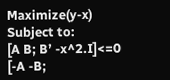Maximize(y-x)
Subject to:
[A B; B’ -x^2.I]<=0
[-A -B;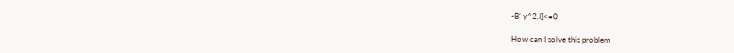-B’ y^2.I]<=0

How can I solve this problem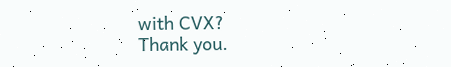with CVX?
Thank you.